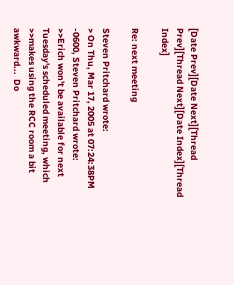[Date Prev][Date Next][Thread Prev][Thread Next][Date Index][Thread Index]

Re: next meeting

Steven Pritchard wrote:
> On Thu, Mar 17, 2005 at 07:24:38PM -0600, Steven Pritchard wrote:
>>Erich won't be available for next Tuesday's scheduled meeting, which
>>makes using the RCC room a bit awkward...  Do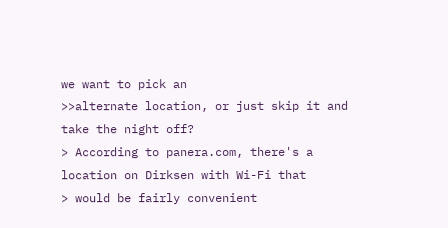we want to pick an
>>alternate location, or just skip it and take the night off?
> According to panera.com, there's a location on Dirksen with Wi-Fi that
> would be fairly convenient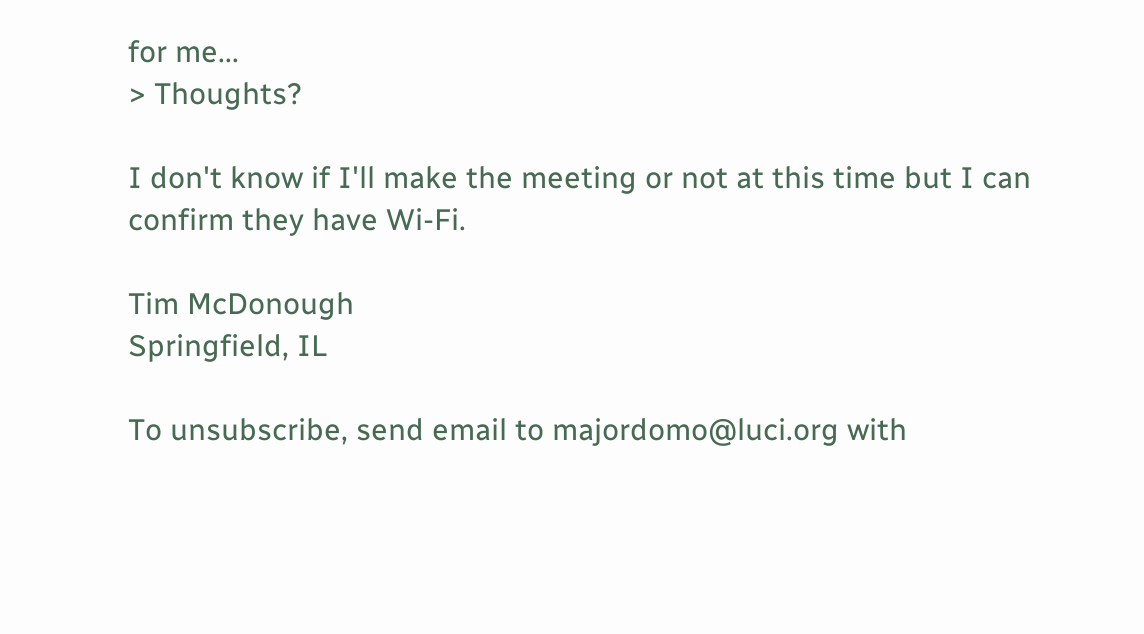for me...
> Thoughts?

I don't know if I'll make the meeting or not at this time but I can
confirm they have Wi-Fi.

Tim McDonough
Springfield, IL

To unsubscribe, send email to majordomo@luci.org with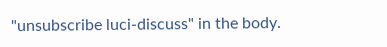"unsubscribe luci-discuss" in the body.